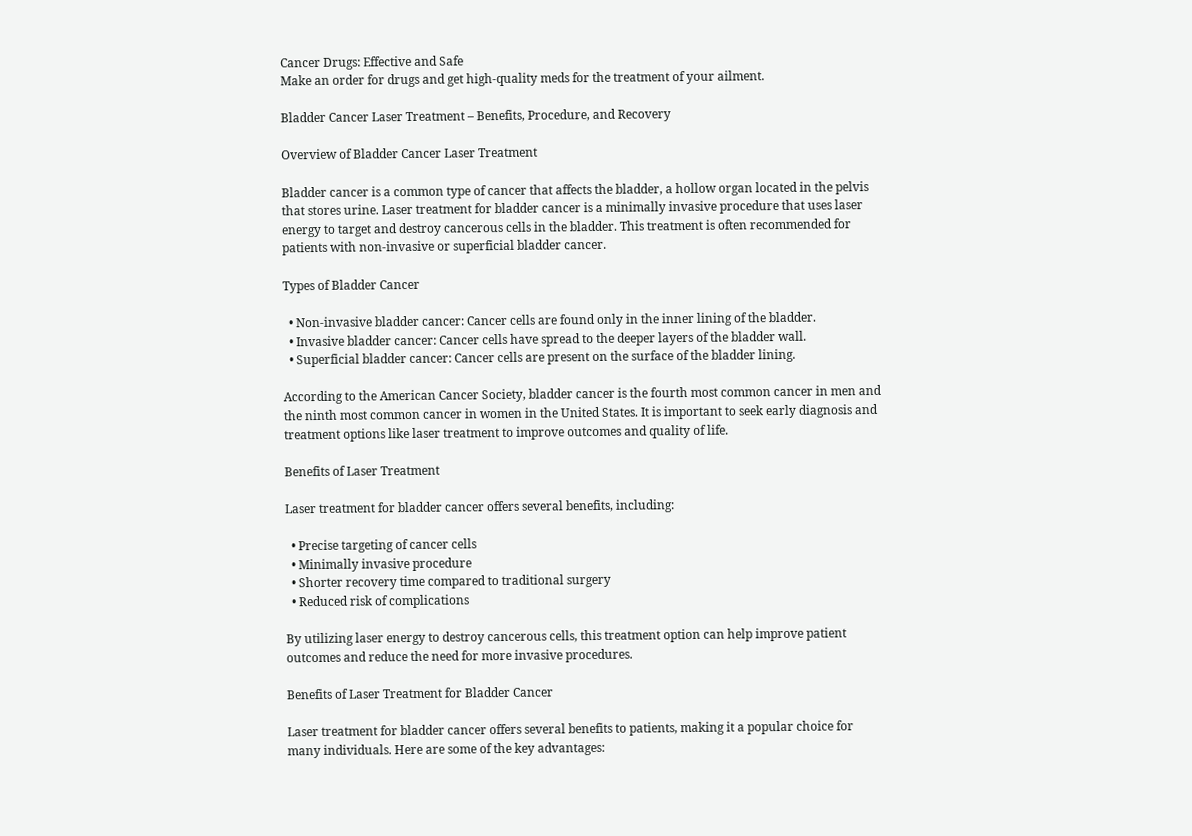Cancer Drugs: Effective and Safe
Make an order for drugs and get high-quality meds for the treatment of your ailment.

Bladder Cancer Laser Treatment – Benefits, Procedure, and Recovery

Overview of Bladder Cancer Laser Treatment

Bladder cancer is a common type of cancer that affects the bladder, a hollow organ located in the pelvis that stores urine. Laser treatment for bladder cancer is a minimally invasive procedure that uses laser energy to target and destroy cancerous cells in the bladder. This treatment is often recommended for patients with non-invasive or superficial bladder cancer.

Types of Bladder Cancer

  • Non-invasive bladder cancer: Cancer cells are found only in the inner lining of the bladder.
  • Invasive bladder cancer: Cancer cells have spread to the deeper layers of the bladder wall.
  • Superficial bladder cancer: Cancer cells are present on the surface of the bladder lining.

According to the American Cancer Society, bladder cancer is the fourth most common cancer in men and the ninth most common cancer in women in the United States. It is important to seek early diagnosis and treatment options like laser treatment to improve outcomes and quality of life.

Benefits of Laser Treatment

Laser treatment for bladder cancer offers several benefits, including:

  • Precise targeting of cancer cells
  • Minimally invasive procedure
  • Shorter recovery time compared to traditional surgery
  • Reduced risk of complications

By utilizing laser energy to destroy cancerous cells, this treatment option can help improve patient outcomes and reduce the need for more invasive procedures.

Benefits of Laser Treatment for Bladder Cancer

Laser treatment for bladder cancer offers several benefits to patients, making it a popular choice for many individuals. Here are some of the key advantages: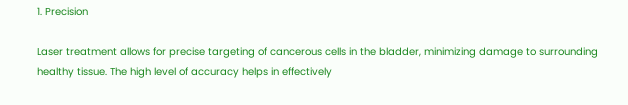1. Precision

Laser treatment allows for precise targeting of cancerous cells in the bladder, minimizing damage to surrounding healthy tissue. The high level of accuracy helps in effectively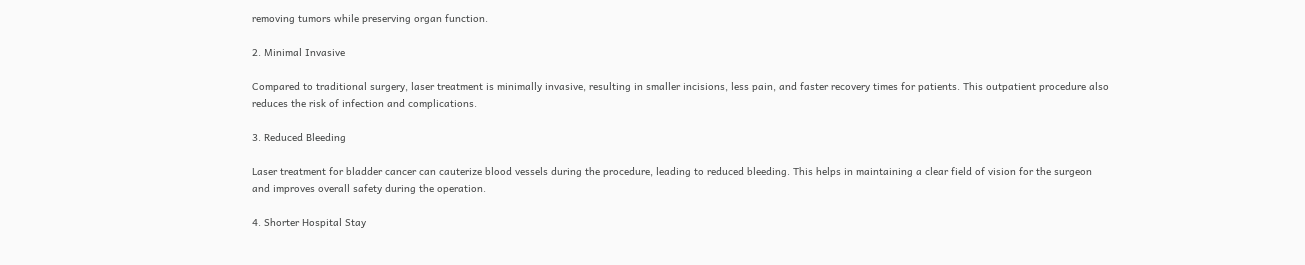removing tumors while preserving organ function.

2. Minimal Invasive

Compared to traditional surgery, laser treatment is minimally invasive, resulting in smaller incisions, less pain, and faster recovery times for patients. This outpatient procedure also reduces the risk of infection and complications.

3. Reduced Bleeding

Laser treatment for bladder cancer can cauterize blood vessels during the procedure, leading to reduced bleeding. This helps in maintaining a clear field of vision for the surgeon and improves overall safety during the operation.

4. Shorter Hospital Stay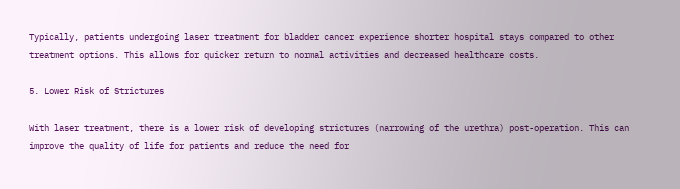Typically, patients undergoing laser treatment for bladder cancer experience shorter hospital stays compared to other treatment options. This allows for quicker return to normal activities and decreased healthcare costs.

5. Lower Risk of Strictures

With laser treatment, there is a lower risk of developing strictures (narrowing of the urethra) post-operation. This can improve the quality of life for patients and reduce the need for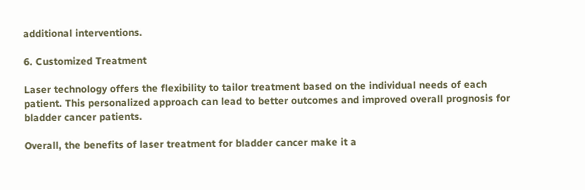additional interventions.

6. Customized Treatment

Laser technology offers the flexibility to tailor treatment based on the individual needs of each patient. This personalized approach can lead to better outcomes and improved overall prognosis for bladder cancer patients.

Overall, the benefits of laser treatment for bladder cancer make it a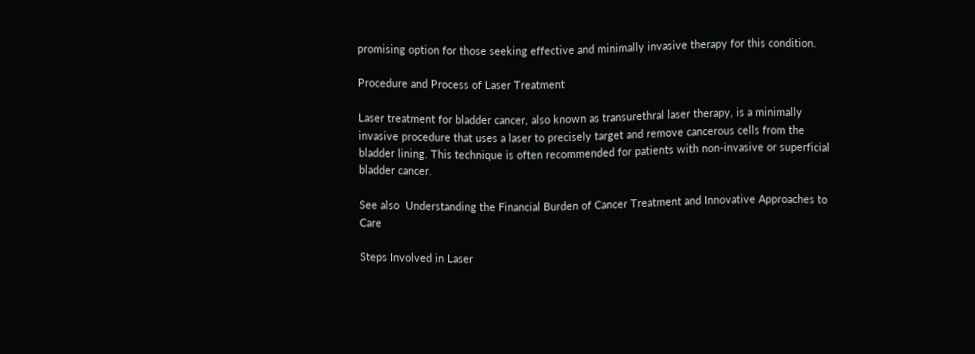promising option for those seeking effective and minimally invasive therapy for this condition.

Procedure and Process of Laser Treatment

Laser treatment for bladder cancer, also known as transurethral laser therapy, is a minimally invasive procedure that uses a laser to precisely target and remove cancerous cells from the bladder lining. This technique is often recommended for patients with non-invasive or superficial bladder cancer.

See also  Understanding the Financial Burden of Cancer Treatment and Innovative Approaches to Care

Steps Involved in Laser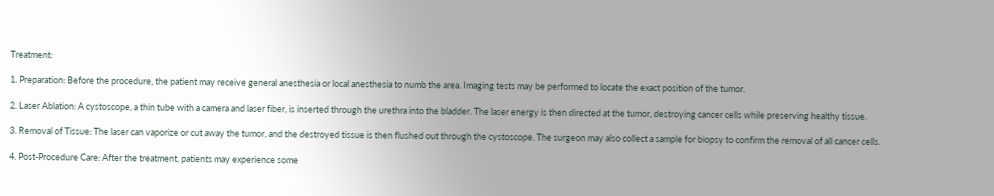Treatment:

1. Preparation: Before the procedure, the patient may receive general anesthesia or local anesthesia to numb the area. Imaging tests may be performed to locate the exact position of the tumor.

2. Laser Ablation: A cystoscope, a thin tube with a camera and laser fiber, is inserted through the urethra into the bladder. The laser energy is then directed at the tumor, destroying cancer cells while preserving healthy tissue.

3. Removal of Tissue: The laser can vaporize or cut away the tumor, and the destroyed tissue is then flushed out through the cystoscope. The surgeon may also collect a sample for biopsy to confirm the removal of all cancer cells.

4. Post-Procedure Care: After the treatment, patients may experience some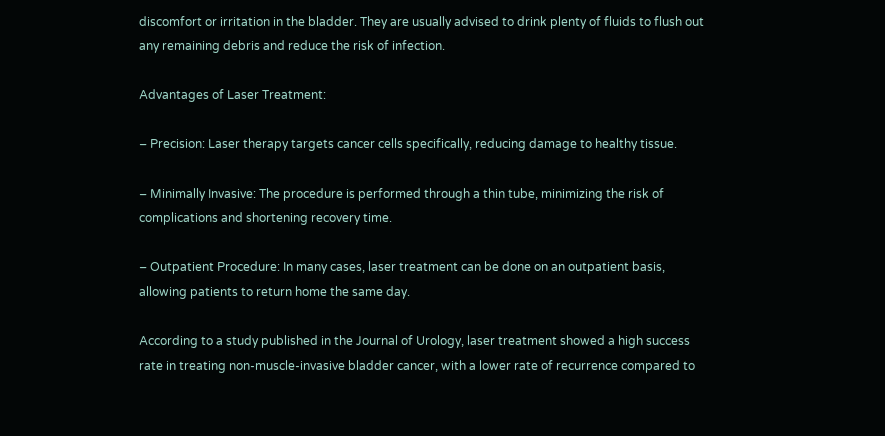discomfort or irritation in the bladder. They are usually advised to drink plenty of fluids to flush out any remaining debris and reduce the risk of infection.

Advantages of Laser Treatment:

– Precision: Laser therapy targets cancer cells specifically, reducing damage to healthy tissue.

– Minimally Invasive: The procedure is performed through a thin tube, minimizing the risk of complications and shortening recovery time.

– Outpatient Procedure: In many cases, laser treatment can be done on an outpatient basis, allowing patients to return home the same day.

According to a study published in the Journal of Urology, laser treatment showed a high success rate in treating non-muscle-invasive bladder cancer, with a lower rate of recurrence compared to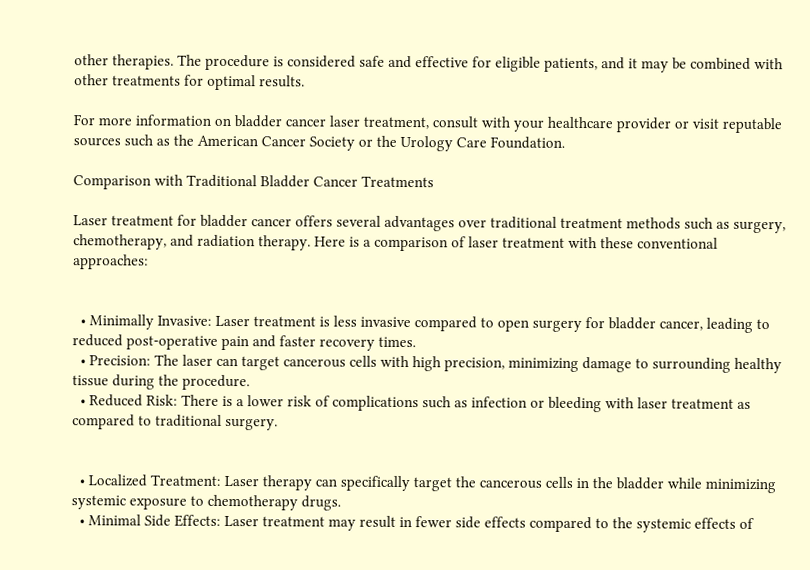other therapies. The procedure is considered safe and effective for eligible patients, and it may be combined with other treatments for optimal results.

For more information on bladder cancer laser treatment, consult with your healthcare provider or visit reputable sources such as the American Cancer Society or the Urology Care Foundation.

Comparison with Traditional Bladder Cancer Treatments

Laser treatment for bladder cancer offers several advantages over traditional treatment methods such as surgery, chemotherapy, and radiation therapy. Here is a comparison of laser treatment with these conventional approaches:


  • Minimally Invasive: Laser treatment is less invasive compared to open surgery for bladder cancer, leading to reduced post-operative pain and faster recovery times.
  • Precision: The laser can target cancerous cells with high precision, minimizing damage to surrounding healthy tissue during the procedure.
  • Reduced Risk: There is a lower risk of complications such as infection or bleeding with laser treatment as compared to traditional surgery.


  • Localized Treatment: Laser therapy can specifically target the cancerous cells in the bladder while minimizing systemic exposure to chemotherapy drugs.
  • Minimal Side Effects: Laser treatment may result in fewer side effects compared to the systemic effects of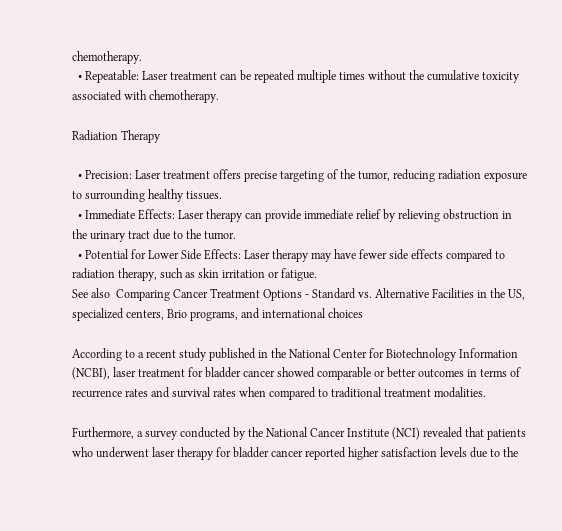chemotherapy.
  • Repeatable: Laser treatment can be repeated multiple times without the cumulative toxicity associated with chemotherapy.

Radiation Therapy

  • Precision: Laser treatment offers precise targeting of the tumor, reducing radiation exposure to surrounding healthy tissues.
  • Immediate Effects: Laser therapy can provide immediate relief by relieving obstruction in the urinary tract due to the tumor.
  • Potential for Lower Side Effects: Laser therapy may have fewer side effects compared to radiation therapy, such as skin irritation or fatigue.
See also  Comparing Cancer Treatment Options - Standard vs. Alternative Facilities in the US, specialized centers, Brio programs, and international choices

According to a recent study published in the National Center for Biotechnology Information (NCBI), laser treatment for bladder cancer showed comparable or better outcomes in terms of recurrence rates and survival rates when compared to traditional treatment modalities.

Furthermore, a survey conducted by the National Cancer Institute (NCI) revealed that patients who underwent laser therapy for bladder cancer reported higher satisfaction levels due to the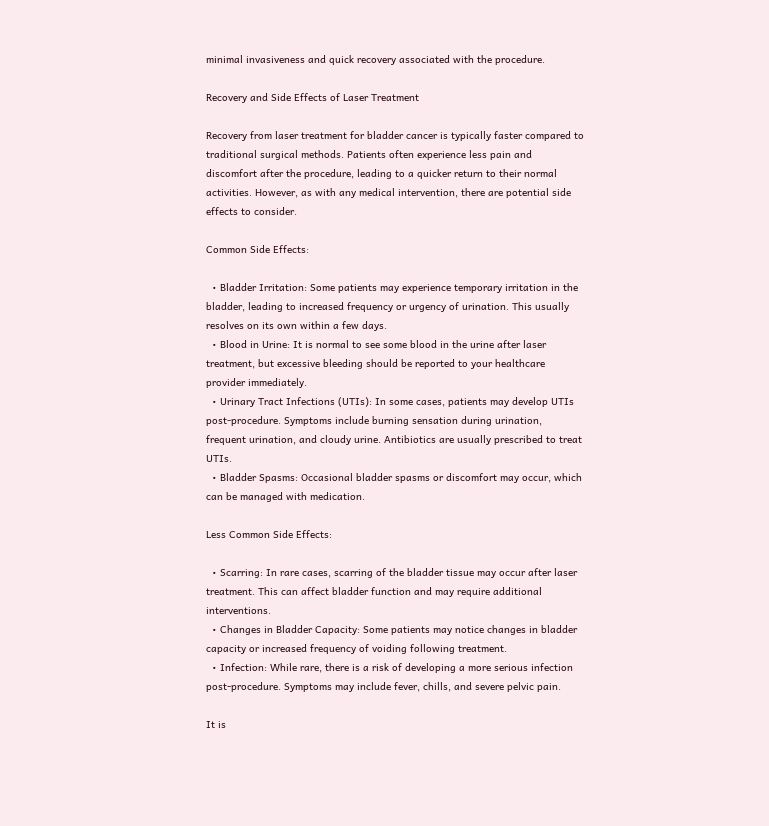minimal invasiveness and quick recovery associated with the procedure.

Recovery and Side Effects of Laser Treatment

Recovery from laser treatment for bladder cancer is typically faster compared to traditional surgical methods. Patients often experience less pain and discomfort after the procedure, leading to a quicker return to their normal activities. However, as with any medical intervention, there are potential side effects to consider.

Common Side Effects:

  • Bladder Irritation: Some patients may experience temporary irritation in the bladder, leading to increased frequency or urgency of urination. This usually resolves on its own within a few days.
  • Blood in Urine: It is normal to see some blood in the urine after laser treatment, but excessive bleeding should be reported to your healthcare provider immediately.
  • Urinary Tract Infections (UTIs): In some cases, patients may develop UTIs post-procedure. Symptoms include burning sensation during urination, frequent urination, and cloudy urine. Antibiotics are usually prescribed to treat UTIs.
  • Bladder Spasms: Occasional bladder spasms or discomfort may occur, which can be managed with medication.

Less Common Side Effects:

  • Scarring: In rare cases, scarring of the bladder tissue may occur after laser treatment. This can affect bladder function and may require additional interventions.
  • Changes in Bladder Capacity: Some patients may notice changes in bladder capacity or increased frequency of voiding following treatment.
  • Infection: While rare, there is a risk of developing a more serious infection post-procedure. Symptoms may include fever, chills, and severe pelvic pain.

It is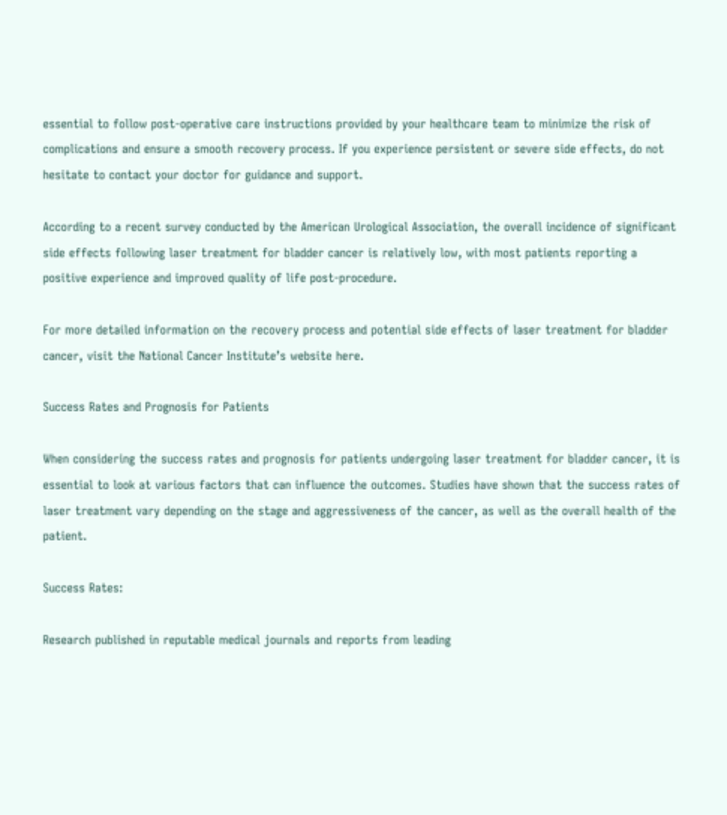essential to follow post-operative care instructions provided by your healthcare team to minimize the risk of complications and ensure a smooth recovery process. If you experience persistent or severe side effects, do not hesitate to contact your doctor for guidance and support.

According to a recent survey conducted by the American Urological Association, the overall incidence of significant side effects following laser treatment for bladder cancer is relatively low, with most patients reporting a positive experience and improved quality of life post-procedure.

For more detailed information on the recovery process and potential side effects of laser treatment for bladder cancer, visit the National Cancer Institute’s website here.

Success Rates and Prognosis for Patients

When considering the success rates and prognosis for patients undergoing laser treatment for bladder cancer, it is essential to look at various factors that can influence the outcomes. Studies have shown that the success rates of laser treatment vary depending on the stage and aggressiveness of the cancer, as well as the overall health of the patient.

Success Rates:

Research published in reputable medical journals and reports from leading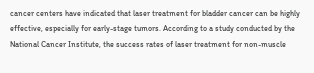cancer centers have indicated that laser treatment for bladder cancer can be highly effective, especially for early-stage tumors. According to a study conducted by the National Cancer Institute, the success rates of laser treatment for non-muscle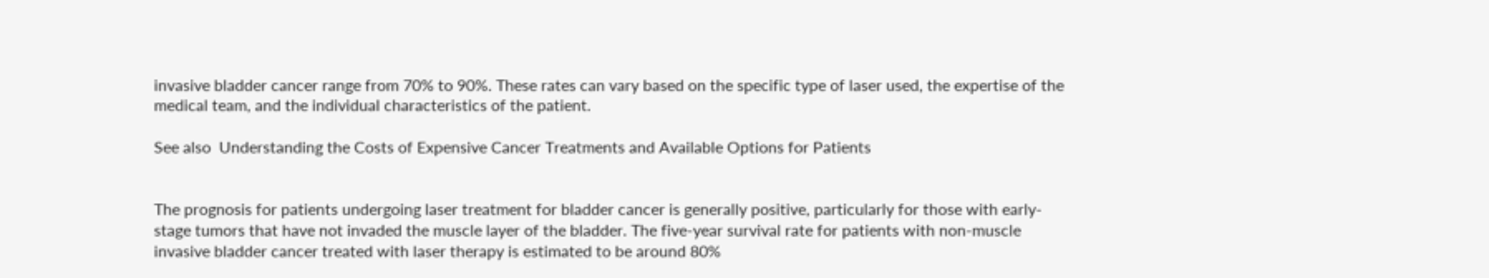invasive bladder cancer range from 70% to 90%. These rates can vary based on the specific type of laser used, the expertise of the medical team, and the individual characteristics of the patient.

See also  Understanding the Costs of Expensive Cancer Treatments and Available Options for Patients


The prognosis for patients undergoing laser treatment for bladder cancer is generally positive, particularly for those with early-stage tumors that have not invaded the muscle layer of the bladder. The five-year survival rate for patients with non-muscle invasive bladder cancer treated with laser therapy is estimated to be around 80%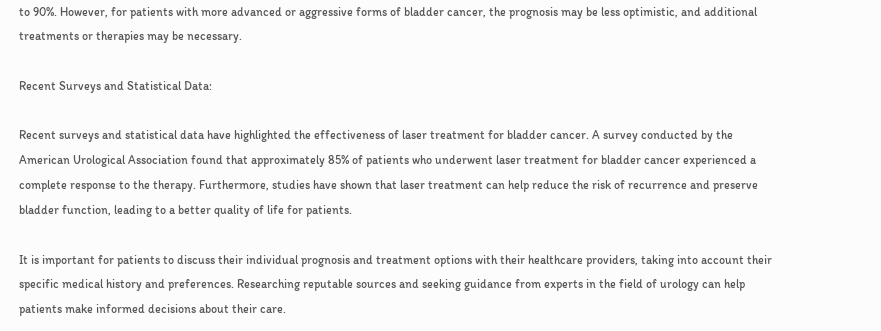to 90%. However, for patients with more advanced or aggressive forms of bladder cancer, the prognosis may be less optimistic, and additional treatments or therapies may be necessary.

Recent Surveys and Statistical Data:

Recent surveys and statistical data have highlighted the effectiveness of laser treatment for bladder cancer. A survey conducted by the American Urological Association found that approximately 85% of patients who underwent laser treatment for bladder cancer experienced a complete response to the therapy. Furthermore, studies have shown that laser treatment can help reduce the risk of recurrence and preserve bladder function, leading to a better quality of life for patients.

It is important for patients to discuss their individual prognosis and treatment options with their healthcare providers, taking into account their specific medical history and preferences. Researching reputable sources and seeking guidance from experts in the field of urology can help patients make informed decisions about their care.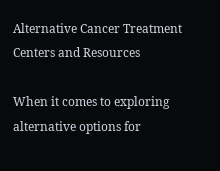Alternative Cancer Treatment Centers and Resources

When it comes to exploring alternative options for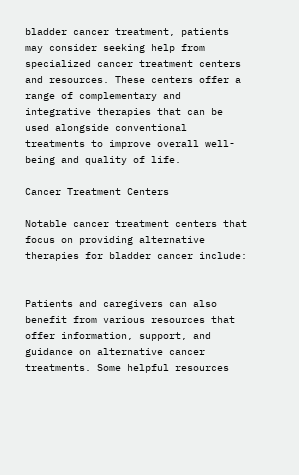bladder cancer treatment, patients may consider seeking help from specialized cancer treatment centers and resources. These centers offer a range of complementary and integrative therapies that can be used alongside conventional treatments to improve overall well-being and quality of life.

Cancer Treatment Centers

Notable cancer treatment centers that focus on providing alternative therapies for bladder cancer include:


Patients and caregivers can also benefit from various resources that offer information, support, and guidance on alternative cancer treatments. Some helpful resources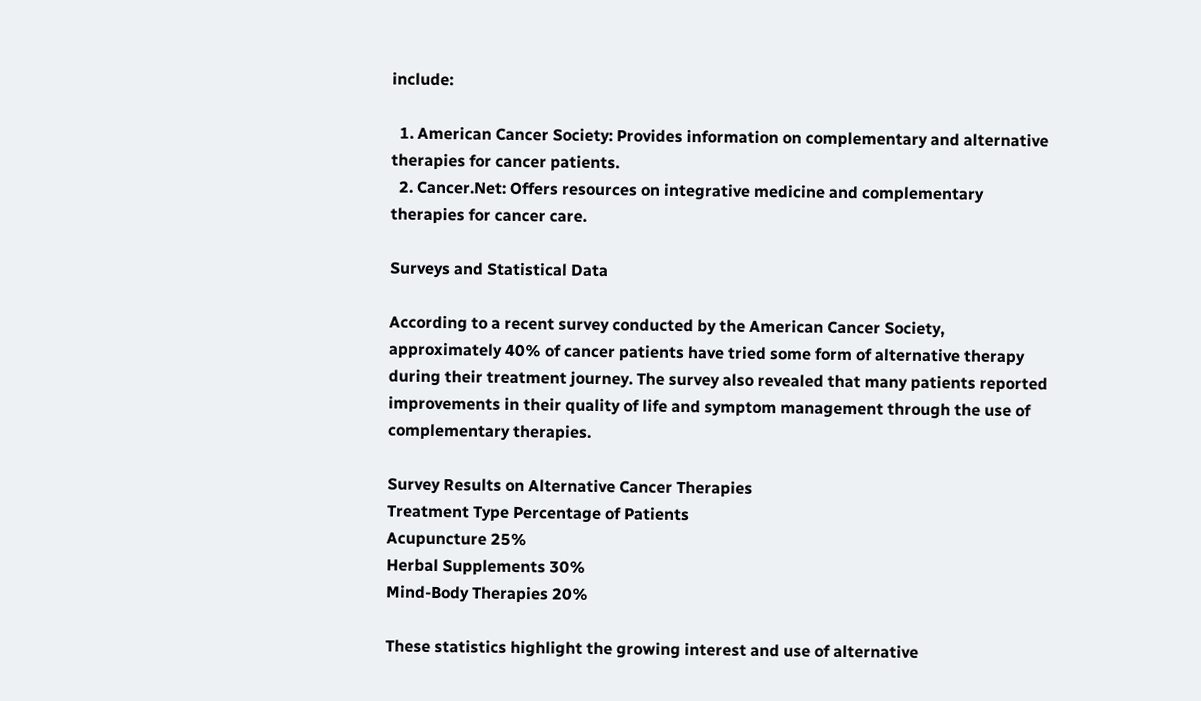include:

  1. American Cancer Society: Provides information on complementary and alternative therapies for cancer patients.
  2. Cancer.Net: Offers resources on integrative medicine and complementary therapies for cancer care.

Surveys and Statistical Data

According to a recent survey conducted by the American Cancer Society, approximately 40% of cancer patients have tried some form of alternative therapy during their treatment journey. The survey also revealed that many patients reported improvements in their quality of life and symptom management through the use of complementary therapies.

Survey Results on Alternative Cancer Therapies
Treatment Type Percentage of Patients
Acupuncture 25%
Herbal Supplements 30%
Mind-Body Therapies 20%

These statistics highlight the growing interest and use of alternative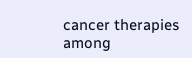cancer therapies among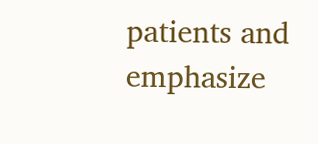patients and emphasize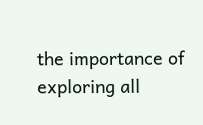the importance of exploring all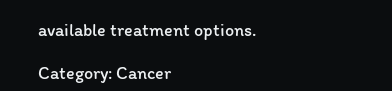available treatment options.

Category: Cancer